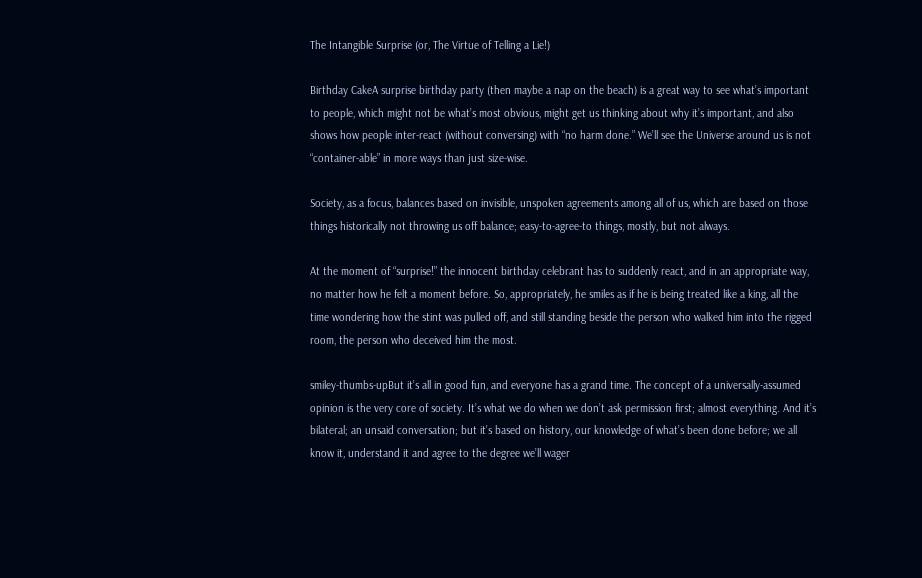The Intangible Surprise (or, The Virtue of Telling a Lie!)

Birthday CakeA surprise birthday party (then maybe a nap on the beach) is a great way to see what’s important to people, which might not be what’s most obvious, might get us thinking about why it’s important, and also shows how people inter-react (without conversing) with “no harm done.” We’ll see the Universe around us is not “container-able” in more ways than just size-wise.

Society, as a focus, balances based on invisible, unspoken agreements among all of us, which are based on those things historically not throwing us off balance; easy-to-agree-to things, mostly, but not always.

At the moment of “surprise!” the innocent birthday celebrant has to suddenly react, and in an appropriate way, no matter how he felt a moment before. So, appropriately, he smiles as if he is being treated like a king, all the time wondering how the stint was pulled off, and still standing beside the person who walked him into the rigged room, the person who deceived him the most.

smiley-thumbs-upBut it’s all in good fun, and everyone has a grand time. The concept of a universally-assumed opinion is the very core of society. It’s what we do when we don’t ask permission first; almost everything. And it’s bilateral; an unsaid conversation; but it’s based on history, our knowledge of what’s been done before; we all know it, understand it and agree to the degree we’ll wager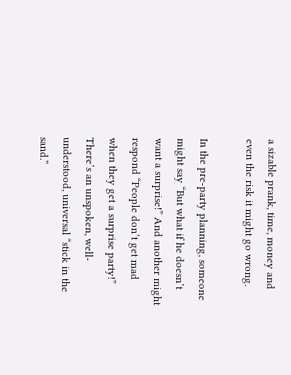a sizable prank, time, money and even the risk it might go wrong.

In the pre-party planning, someone might say “But what if he doesn’t want a surprise!” And another might respond “People don’t get mad when they get a surprise party!” There’s an unspoken, well-understood, universal “stick in the sand.”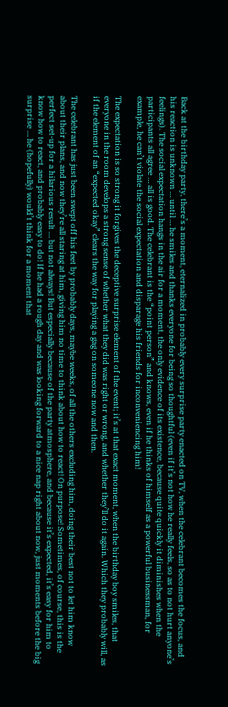Back at the birthday party, there’s a moment, eternalized in probably every surprise party enacted on TV, when the celebrant becomes the focus, and his reaction is unknown … until … he smiles and thanks everyone for being so thoughtful (even if it’s not how he really feels, so as to not hurt anyone’s feelings). The social expectation hangs in the air for a moment, the only evidence of its existence, because quite quickly it diminishes when the participants all agree … all is good. The celebrant is the “point person” and knows, even if he thinks of himself as a powerful businessman, for example, he can’t violate the social expectation and disparage his friends for inconveniencing him!

The expectation is so strong it forgives the deceptive surprise element of the event; it’s at that exact moment, when the birthday boy smiles, that everyone in the room develops a strong sense of whether what they did was right or wrong, and whether they’ll do it again. Which they probably will, as if the element of an “expected okay” clears the way for playing a gag on someone now and then.

The celebrant has just been swept off his feet by probably days, maybe weeks, of all the others excluding him, doing their best not to let him know about their plans, and now they’re all staring at him, giving him no time to think about how to react! On purpose! Sometimes, of course, this is the perfect set-up for a hilarious result … but not always! But especially because of the party atmosphere, and because it’s expected, it’s easy for him to know how to react, and probably easy to do! If he had a rough day and was looking forward to a nice nap right about now, just moments before the big surprise … he (hopefully) would’t think for a moment that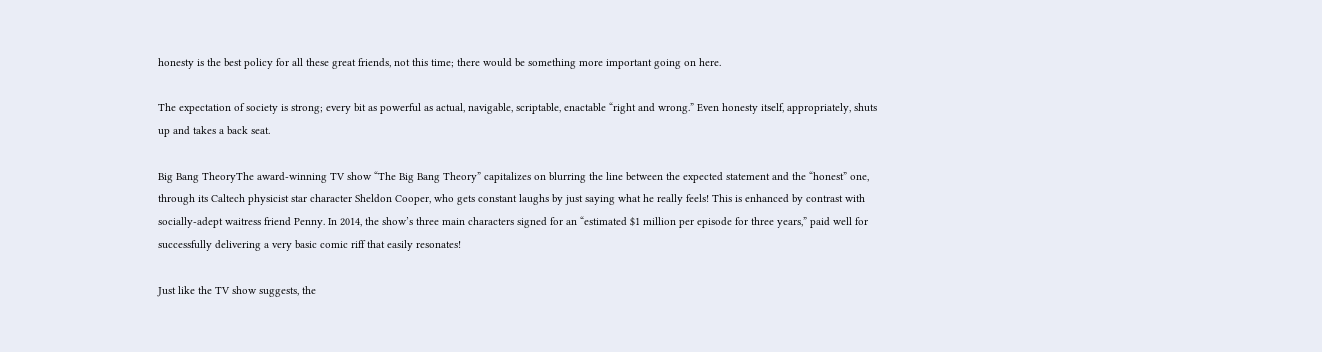honesty is the best policy for all these great friends, not this time; there would be something more important going on here.

The expectation of society is strong; every bit as powerful as actual, navigable, scriptable, enactable “right and wrong.” Even honesty itself, appropriately, shuts up and takes a back seat.

Big Bang TheoryThe award-winning TV show “The Big Bang Theory” capitalizes on blurring the line between the expected statement and the “honest” one, through its Caltech physicist star character Sheldon Cooper, who gets constant laughs by just saying what he really feels! This is enhanced by contrast with socially-adept waitress friend Penny. In 2014, the show’s three main characters signed for an “estimated $1 million per episode for three years,” paid well for successfully delivering a very basic comic riff that easily resonates!

Just like the TV show suggests, the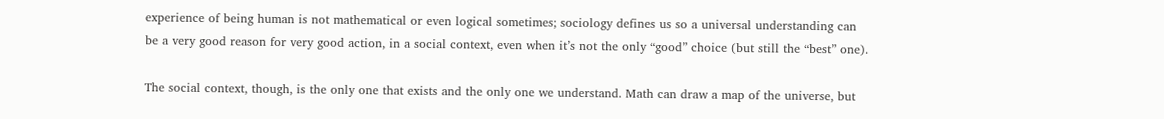experience of being human is not mathematical or even logical sometimes; sociology defines us so a universal understanding can be a very good reason for very good action, in a social context, even when it’s not the only “good” choice (but still the “best” one).

The social context, though, is the only one that exists and the only one we understand. Math can draw a map of the universe, but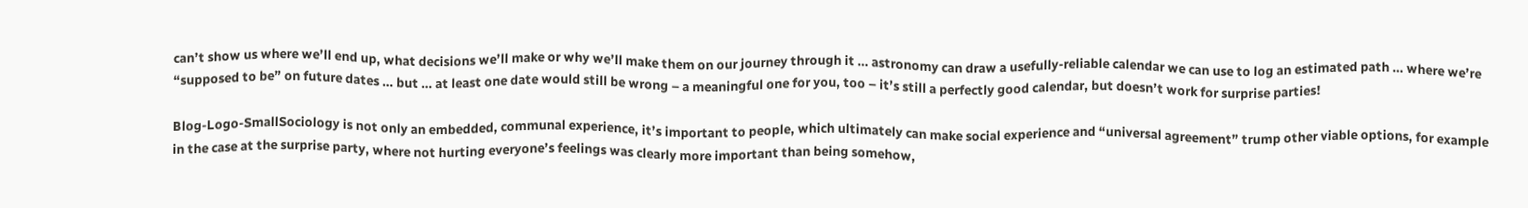can’t show us where we’ll end up, what decisions we’ll make or why we’ll make them on our journey through it … astronomy can draw a usefully-reliable calendar we can use to log an estimated path … where we’re “supposed to be” on future dates … but … at least one date would still be wrong – a meaningful one for you, too – it’s still a perfectly good calendar, but doesn’t work for surprise parties!

Blog-Logo-SmallSociology is not only an embedded, communal experience, it’s important to people, which ultimately can make social experience and “universal agreement” trump other viable options, for example in the case at the surprise party, where not hurting everyone’s feelings was clearly more important than being somehow,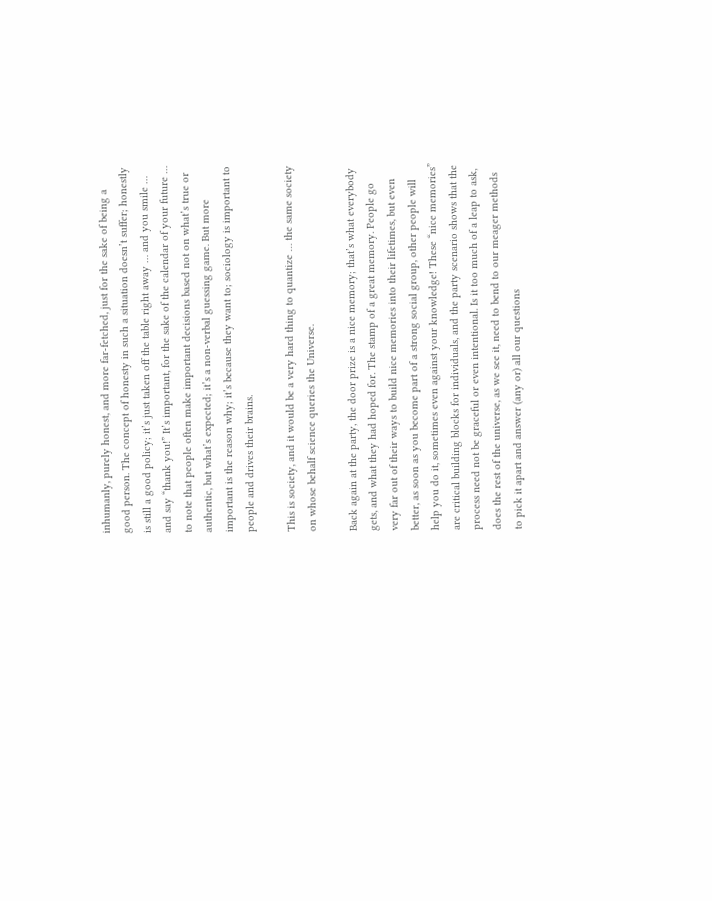inhumanly, purely honest, and more far-fetched, just for the sake of being a good person. The concept of honesty in such a situation doesn’t suffer; honestly is still a good policy; it’s just taken off the table right away … and you smile … and say “thank you!” It’s important, for the sake of the calendar of your future … to note that people often make important decisions based not on what’s true or authentic, but what’s expected; it’s a non-verbal guessing game. But more important is the reason why; it’s because they want to; sociology is important to people and drives their brains.

This is society, and it would be a very hard thing to quantize … the same society on whose behalf science queries the Universe.

Back again at the party, the door prize is a nice memory; that’s what everybody gets, and what they had hoped for. The stamp of a great memory. People go very far out of their ways to build nice memories into their lifetimes, but even better, as soon as you become part of a strong social group, other people will help you do it, sometimes even against your knowledge! These “nice memories” are critical building blocks for individuals, and the party scenario shows that the process need not be graceful or even intentional. Is it too much of a leap to ask, does the rest of the universe, as we see it, need to bend to our meager methods to pick it apart and answer (any or) all our questions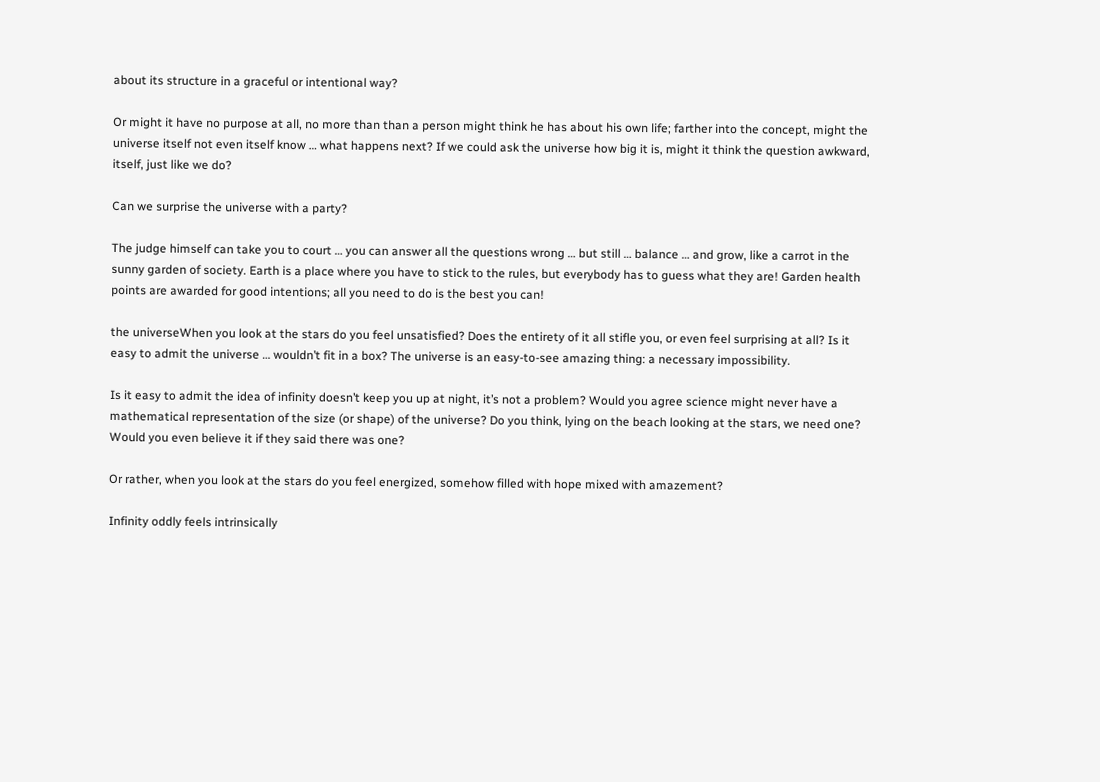about its structure in a graceful or intentional way?

Or might it have no purpose at all, no more than than a person might think he has about his own life; farther into the concept, might the universe itself not even itself know … what happens next? If we could ask the universe how big it is, might it think the question awkward, itself, just like we do?

Can we surprise the universe with a party?

The judge himself can take you to court … you can answer all the questions wrong … but still … balance … and grow, like a carrot in the sunny garden of society. Earth is a place where you have to stick to the rules, but everybody has to guess what they are! Garden health points are awarded for good intentions; all you need to do is the best you can!

the universeWhen you look at the stars do you feel unsatisfied? Does the entirety of it all stifle you, or even feel surprising at all? Is it easy to admit the universe … wouldn’t fit in a box? The universe is an easy-to-see amazing thing: a necessary impossibility.

Is it easy to admit the idea of infinity doesn’t keep you up at night, it’s not a problem? Would you agree science might never have a mathematical representation of the size (or shape) of the universe? Do you think, lying on the beach looking at the stars, we need one? Would you even believe it if they said there was one?

Or rather, when you look at the stars do you feel energized, somehow filled with hope mixed with amazement?

Infinity oddly feels intrinsically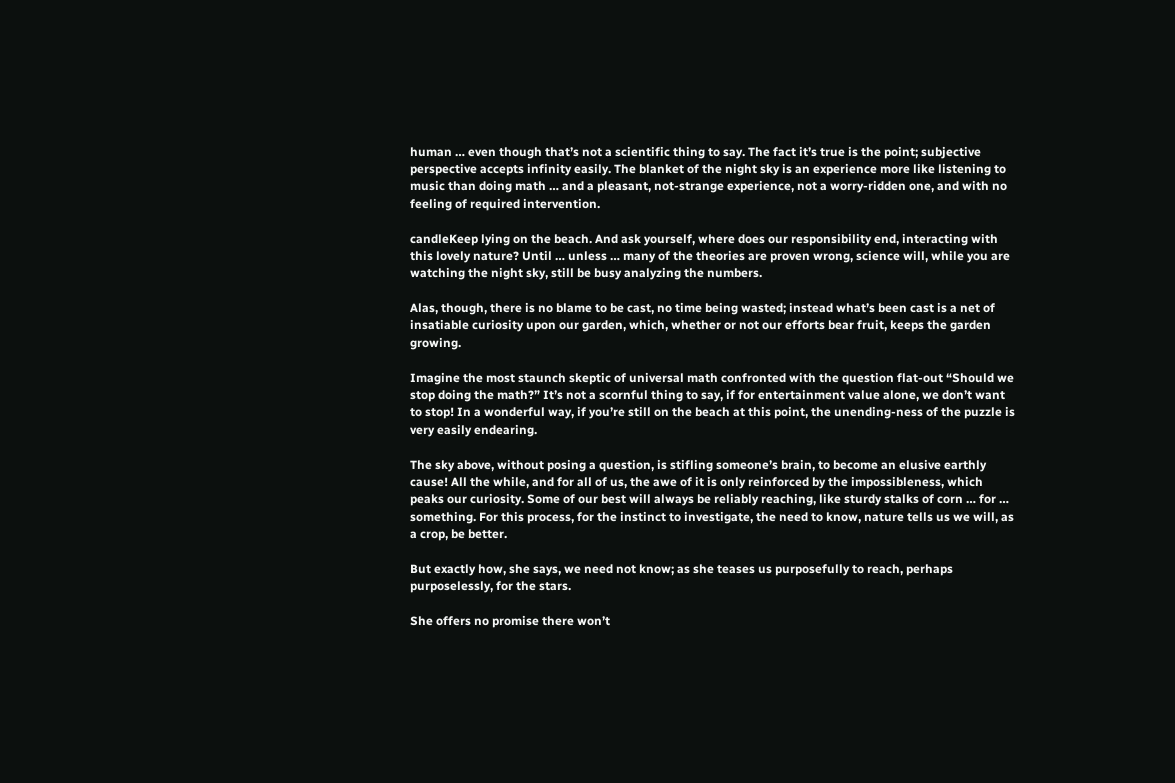human … even though that’s not a scientific thing to say. The fact it’s true is the point; subjective perspective accepts infinity easily. The blanket of the night sky is an experience more like listening to music than doing math … and a pleasant, not-strange experience, not a worry-ridden one, and with no feeling of required intervention.

candleKeep lying on the beach. And ask yourself, where does our responsibility end, interacting with this lovely nature? Until … unless … many of the theories are proven wrong, science will, while you are watching the night sky, still be busy analyzing the numbers.

Alas, though, there is no blame to be cast, no time being wasted; instead what’s been cast is a net of insatiable curiosity upon our garden, which, whether or not our efforts bear fruit, keeps the garden growing.

Imagine the most staunch skeptic of universal math confronted with the question flat-out “Should we stop doing the math?” It’s not a scornful thing to say, if for entertainment value alone, we don’t want to stop! In a wonderful way, if you’re still on the beach at this point, the unending-ness of the puzzle is very easily endearing.

The sky above, without posing a question, is stifling someone’s brain, to become an elusive earthly cause! All the while, and for all of us, the awe of it is only reinforced by the impossibleness, which peaks our curiosity. Some of our best will always be reliably reaching, like sturdy stalks of corn … for … something. For this process, for the instinct to investigate, the need to know, nature tells us we will, as a crop, be better.

But exactly how, she says, we need not know; as she teases us purposefully to reach, perhaps purposelessly, for the stars.

She offers no promise there won’t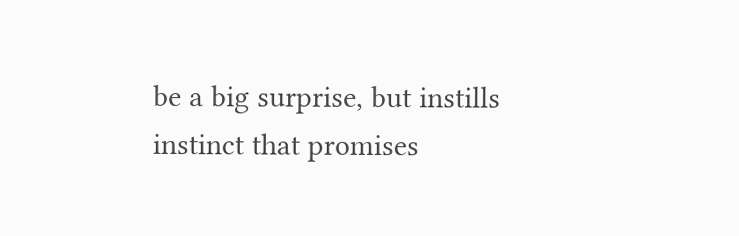be a big surprise, but instills instinct that promises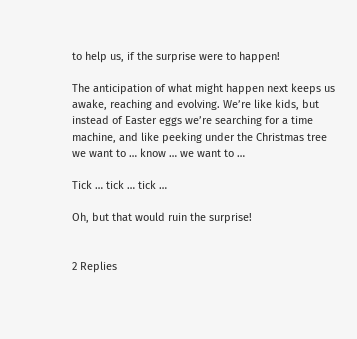to help us, if the surprise were to happen!

The anticipation of what might happen next keeps us awake, reaching and evolving. We’re like kids, but instead of Easter eggs we’re searching for a time machine, and like peeking under the Christmas tree we want to … know … we want to …

Tick … tick … tick …

Oh, but that would ruin the surprise!


2 Replies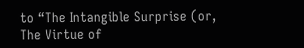to “The Intangible Surprise (or, The Virtue of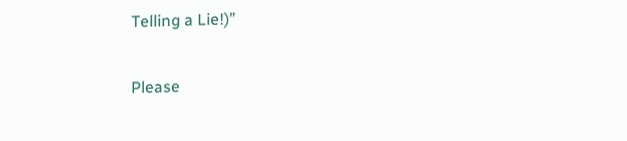Telling a Lie!)”

Please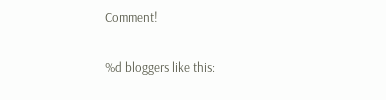Comment!

%d bloggers like this: